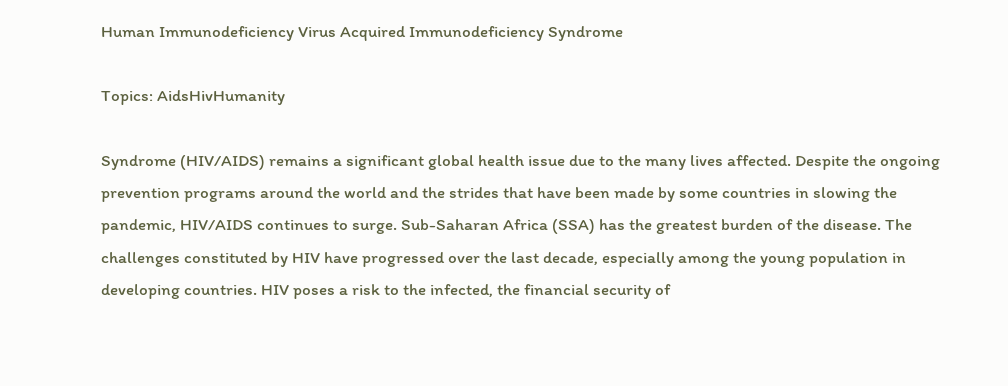Human Immunodeficiency Virus Acquired Immunodeficiency Syndrome

Topics: AidsHivHumanity

Syndrome (HIV/AIDS) remains a significant global health issue due to the many lives affected. Despite the ongoing prevention programs around the world and the strides that have been made by some countries in slowing the pandemic, HIV/AIDS continues to surge. Sub-Saharan Africa (SSA) has the greatest burden of the disease. The challenges constituted by HIV have progressed over the last decade, especially among the young population in developing countries. HIV poses a risk to the infected, the financial security of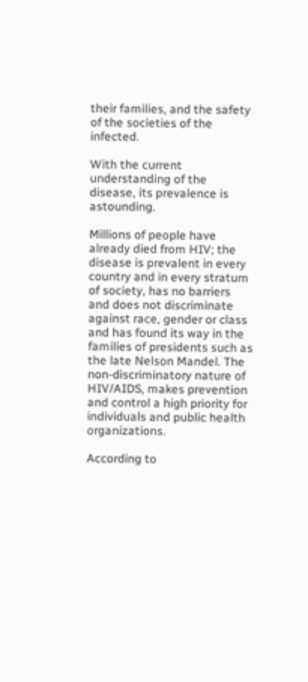their families, and the safety of the societies of the infected.

With the current understanding of the disease, its prevalence is astounding.

Millions of people have already died from HIV; the disease is prevalent in every country and in every stratum of society, has no barriers and does not discriminate against race, gender or class and has found its way in the families of presidents such as the late Nelson Mandel. The non-discriminatory nature of HIV/AIDS, makes prevention and control a high priority for individuals and public health organizations.

According to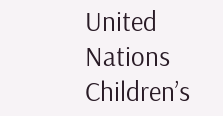United Nations Children’s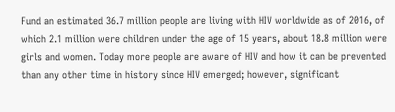Fund an estimated 36.7 million people are living with HIV worldwide as of 2016, of which 2.1 million were children under the age of 15 years, about 18.8 million were girls and women. Today more people are aware of HIV and how it can be prevented than any other time in history since HIV emerged; however, significant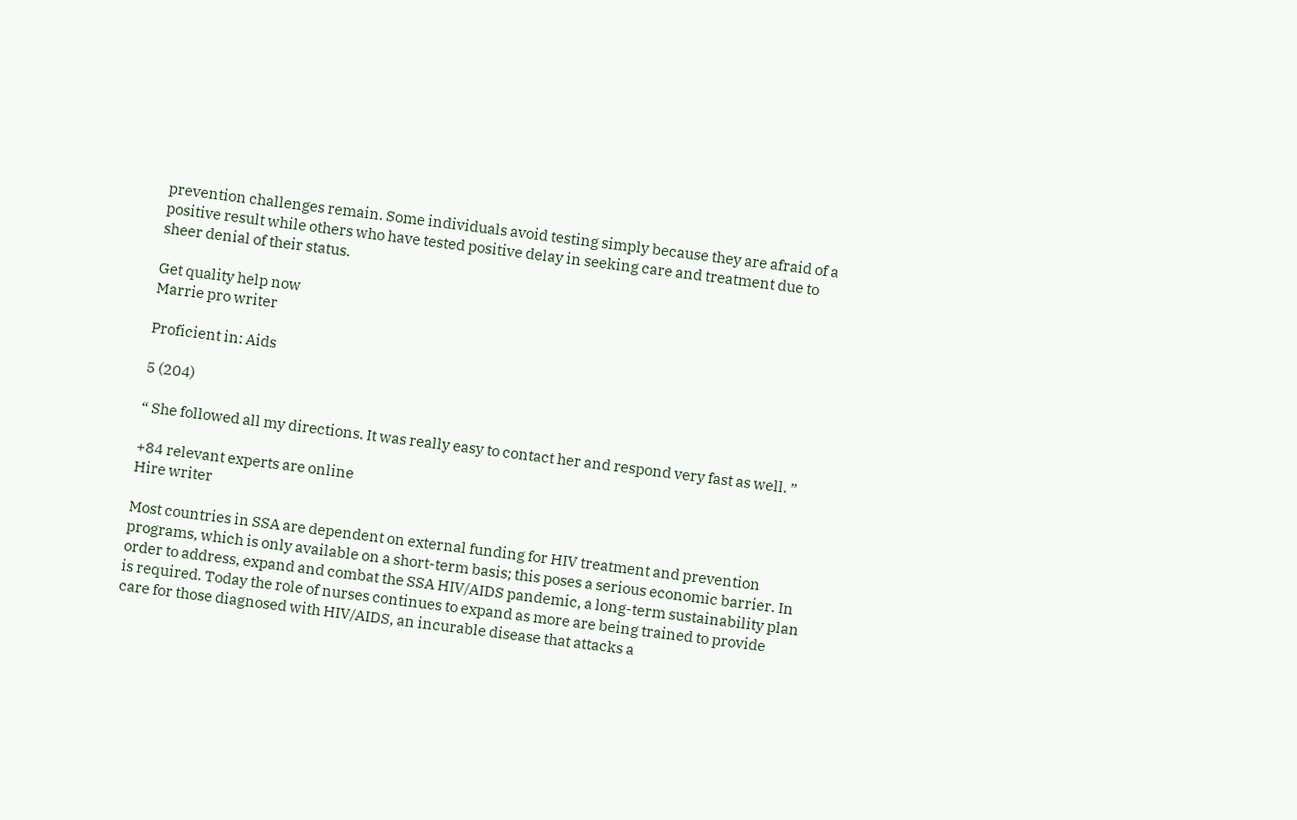prevention challenges remain. Some individuals avoid testing simply because they are afraid of a positive result while others who have tested positive delay in seeking care and treatment due to sheer denial of their status.

Get quality help now
Marrie pro writer

Proficient in: Aids

5 (204)

“ She followed all my directions. It was really easy to contact her and respond very fast as well. ”

+84 relevant experts are online
Hire writer

Most countries in SSA are dependent on external funding for HIV treatment and prevention programs, which is only available on a short-term basis; this poses a serious economic barrier. In order to address, expand and combat the SSA HIV/AIDS pandemic, a long-term sustainability plan is required. Today the role of nurses continues to expand as more are being trained to provide care for those diagnosed with HIV/AIDS, an incurable disease that attacks a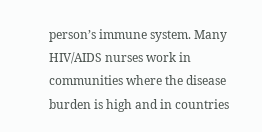person’s immune system. Many HIV/AIDS nurses work in communities where the disease burden is high and in countries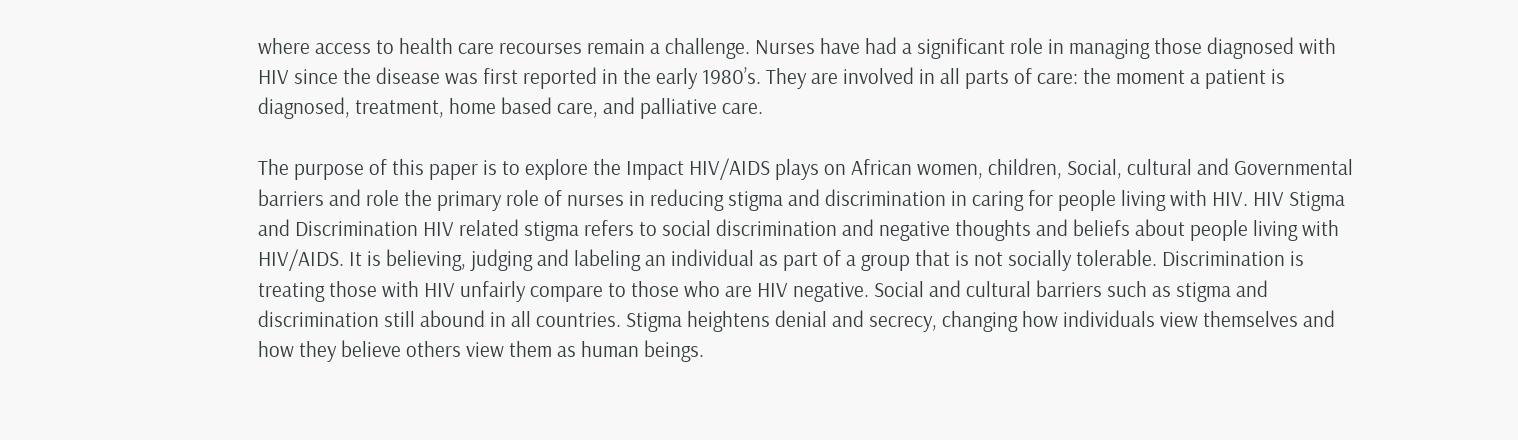where access to health care recourses remain a challenge. Nurses have had a significant role in managing those diagnosed with HIV since the disease was first reported in the early 1980’s. They are involved in all parts of care: the moment a patient is diagnosed, treatment, home based care, and palliative care.

The purpose of this paper is to explore the Impact HIV/AIDS plays on African women, children, Social, cultural and Governmental barriers and role the primary role of nurses in reducing stigma and discrimination in caring for people living with HIV. HIV Stigma and Discrimination HIV related stigma refers to social discrimination and negative thoughts and beliefs about people living with HIV/AIDS. It is believing, judging and labeling an individual as part of a group that is not socially tolerable. Discrimination is treating those with HIV unfairly compare to those who are HIV negative. Social and cultural barriers such as stigma and discrimination still abound in all countries. Stigma heightens denial and secrecy, changing how individuals view themselves and how they believe others view them as human beings.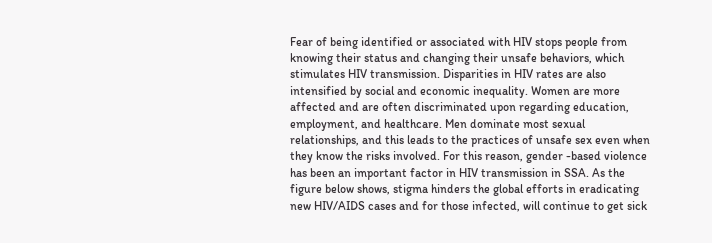Fear of being identified or associated with HIV stops people from knowing their status and changing their unsafe behaviors, which stimulates HIV transmission. Disparities in HIV rates are also intensified by social and economic inequality. Women are more affected and are often discriminated upon regarding education, employment, and healthcare. Men dominate most sexual relationships, and this leads to the practices of unsafe sex even when they know the risks involved. For this reason, gender -based violence has been an important factor in HIV transmission in SSA. As the figure below shows, stigma hinders the global efforts in eradicating new HIV/AIDS cases and for those infected, will continue to get sick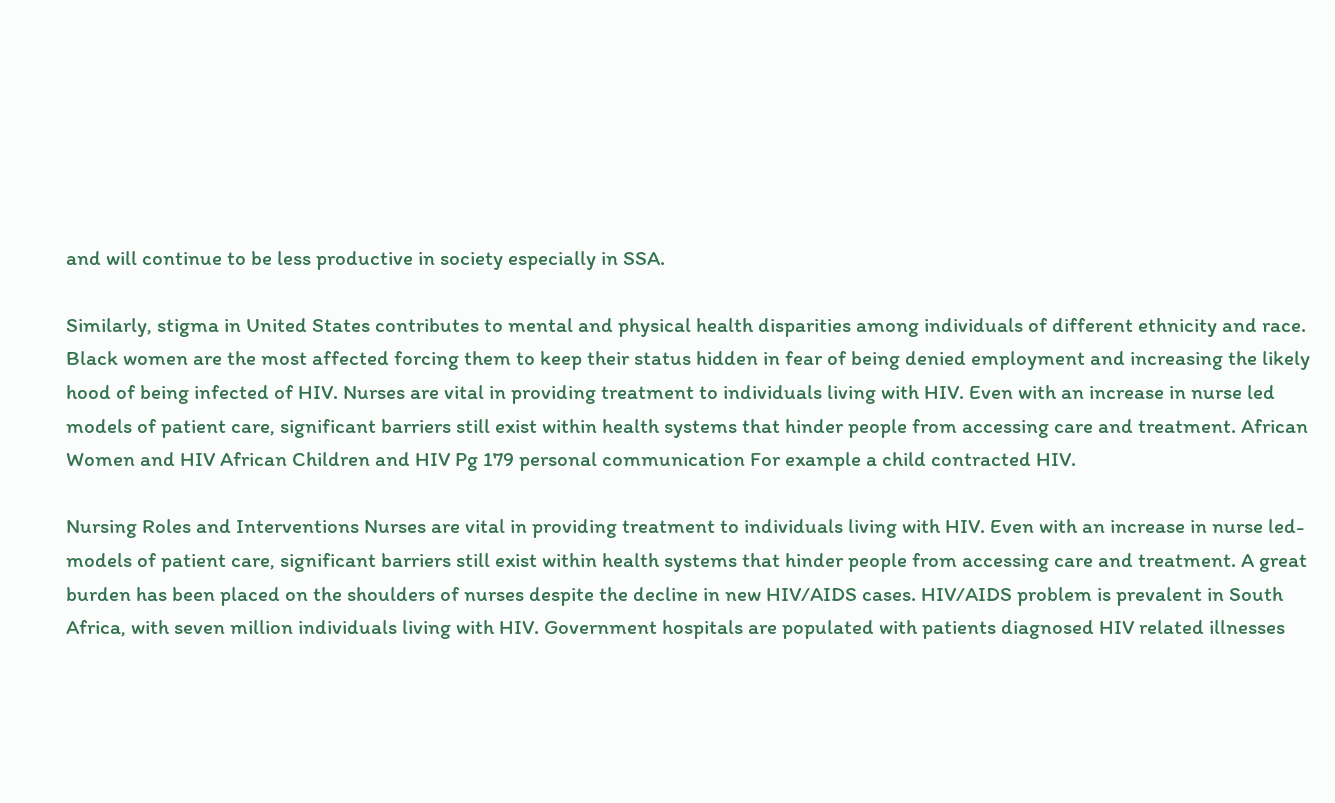and will continue to be less productive in society especially in SSA.

Similarly, stigma in United States contributes to mental and physical health disparities among individuals of different ethnicity and race. Black women are the most affected forcing them to keep their status hidden in fear of being denied employment and increasing the likely hood of being infected of HIV. Nurses are vital in providing treatment to individuals living with HIV. Even with an increase in nurse led models of patient care, significant barriers still exist within health systems that hinder people from accessing care and treatment. African Women and HIV African Children and HIV Pg 179 personal communication For example a child contracted HIV.

Nursing Roles and Interventions Nurses are vital in providing treatment to individuals living with HIV. Even with an increase in nurse led- models of patient care, significant barriers still exist within health systems that hinder people from accessing care and treatment. A great burden has been placed on the shoulders of nurses despite the decline in new HIV/AIDS cases. HIV/AIDS problem is prevalent in South Africa, with seven million individuals living with HIV. Government hospitals are populated with patients diagnosed HIV related illnesses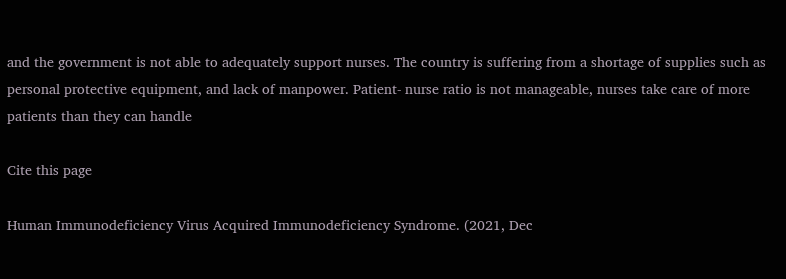and the government is not able to adequately support nurses. The country is suffering from a shortage of supplies such as personal protective equipment, and lack of manpower. Patient- nurse ratio is not manageable, nurses take care of more patients than they can handle

Cite this page

Human Immunodeficiency Virus Acquired Immunodeficiency Syndrome. (2021, Dec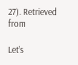27). Retrieved from

Let’s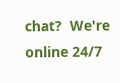chat?  We're online 24/7